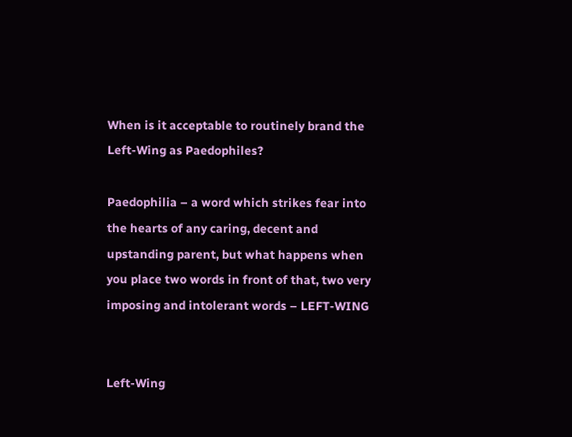When is it acceptable to routinely brand the Left-Wing as Paedophiles?

Paedophilia – a word which strikes fear into the hearts of any caring, decent and upstanding parent, but what happens when you place two words in front of that, two very imposing and intolerant words – LEFT-WING


Left-Wing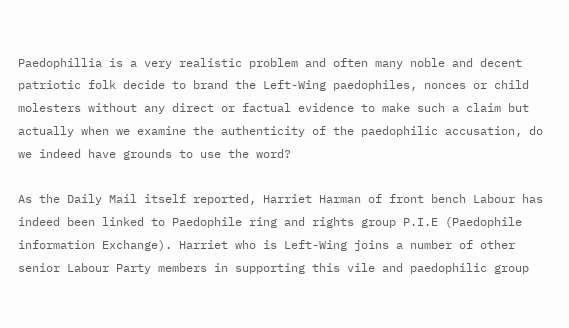Paedophillia is a very realistic problem and often many noble and decent patriotic folk decide to brand the Left-Wing paedophiles, nonces or child molesters without any direct or factual evidence to make such a claim but actually when we examine the authenticity of the paedophilic accusation, do we indeed have grounds to use the word?

As the Daily Mail itself reported, Harriet Harman of front bench Labour has indeed been linked to Paedophile ring and rights group P.I.E (Paedophile information Exchange). Harriet who is Left-Wing joins a number of other senior Labour Party members in supporting this vile and paedophilic group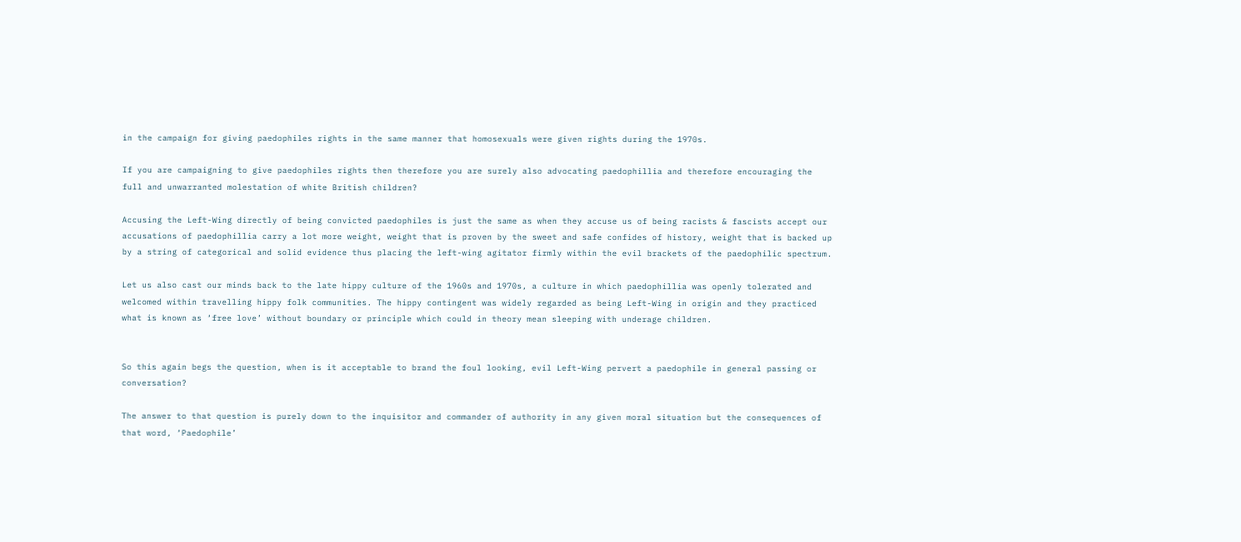in the campaign for giving paedophiles rights in the same manner that homosexuals were given rights during the 1970s.

If you are campaigning to give paedophiles rights then therefore you are surely also advocating paedophillia and therefore encouraging the full and unwarranted molestation of white British children?

Accusing the Left-Wing directly of being convicted paedophiles is just the same as when they accuse us of being racists & fascists accept our accusations of paedophillia carry a lot more weight, weight that is proven by the sweet and safe confides of history, weight that is backed up by a string of categorical and solid evidence thus placing the left-wing agitator firmly within the evil brackets of the paedophilic spectrum.

Let us also cast our minds back to the late hippy culture of the 1960s and 1970s, a culture in which paedophillia was openly tolerated and welcomed within travelling hippy folk communities. The hippy contingent was widely regarded as being Left-Wing in origin and they practiced what is known as ‘free love’ without boundary or principle which could in theory mean sleeping with underage children.


So this again begs the question, when is it acceptable to brand the foul looking, evil Left-Wing pervert a paedophile in general passing or conversation?

The answer to that question is purely down to the inquisitor and commander of authority in any given moral situation but the consequences of that word, ‘Paedophile’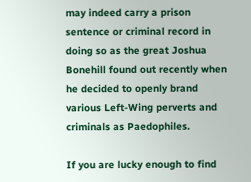may indeed carry a prison sentence or criminal record in doing so as the great Joshua Bonehill found out recently when he decided to openly brand various Left-Wing perverts and criminals as Paedophiles.

If you are lucky enough to find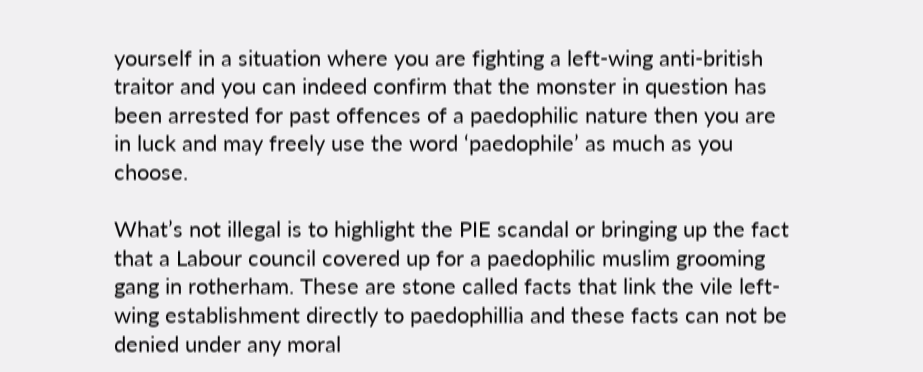yourself in a situation where you are fighting a left-wing anti-british traitor and you can indeed confirm that the monster in question has been arrested for past offences of a paedophilic nature then you are in luck and may freely use the word ‘paedophile’ as much as you choose.

What’s not illegal is to highlight the PIE scandal or bringing up the fact that a Labour council covered up for a paedophilic muslim grooming gang in rotherham. These are stone called facts that link the vile left-wing establishment directly to paedophillia and these facts can not be denied under any moral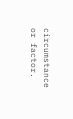circumstance or factor.